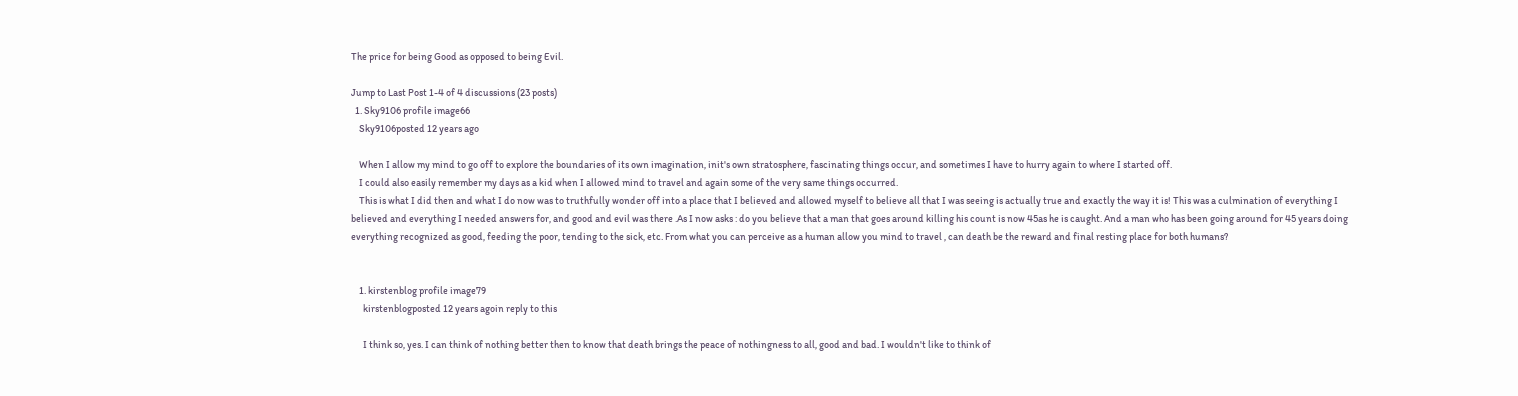The price for being Good as opposed to being Evil.

Jump to Last Post 1-4 of 4 discussions (23 posts)
  1. Sky9106 profile image66
    Sky9106posted 12 years ago

    When I allow my mind to go off to explore the boundaries of its own imagination, init's own stratosphere, fascinating things occur, and sometimes I have to hurry again to where I started off.
    I could also easily remember my days as a kid when I allowed mind to travel and again some of the very same things occurred.
    This is what I did then and what I do now was to truthfully wonder off into a place that I believed and allowed myself to believe all that I was seeing is actually true and exactly the way it is! This was a culmination of everything I believed and everything I needed answers for, and good and evil was there .As I now asks : do you believe that a man that goes around killing his count is now 45as he is caught. And a man who has been going around for 45 years doing everything recognized as good, feeding the poor, tending to the sick, etc. From what you can perceive as a human allow you mind to travel , can death be the reward and final resting place for both humans?


    1. kirstenblog profile image79
      kirstenblogposted 12 years agoin reply to this

      I think so, yes. I can think of nothing better then to know that death brings the peace of nothingness to all, good and bad. I wouldn't like to think of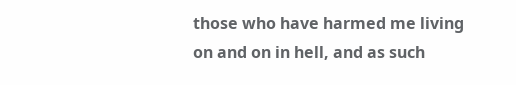those who have harmed me living on and on in hell, and as such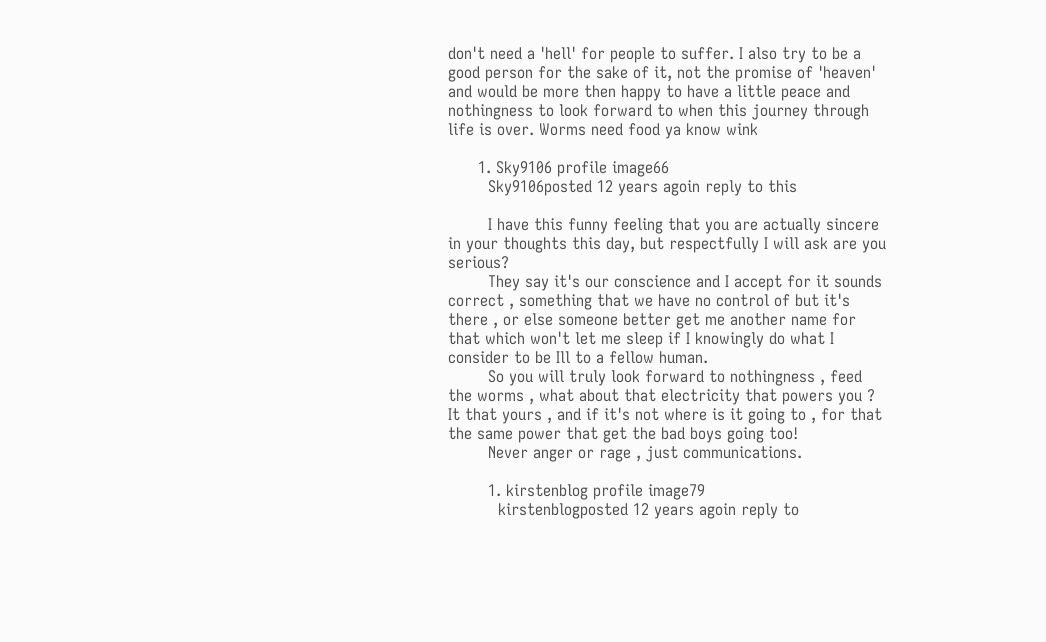don't need a 'hell' for people to suffer. I also try to be a good person for the sake of it, not the promise of 'heaven' and would be more then happy to have a little peace and nothingness to look forward to when this journey through life is over. Worms need food ya know wink

      1. Sky9106 profile image66
        Sky9106posted 12 years agoin reply to this

        I have this funny feeling that you are actually sincere in your thoughts this day, but respectfully I will ask are you serious?
        They say it's our conscience and I accept for it sounds correct , something that we have no control of but it's there , or else someone better get me another name for that which won't let me sleep if I knowingly do what I consider to be Ill to a fellow human.
        So you will truly look forward to nothingness , feed the worms , what about that electricity that powers you ? It that yours , and if it's not where is it going to , for that the same power that get the bad boys going too!
        Never anger or rage , just communications.

        1. kirstenblog profile image79
          kirstenblogposted 12 years agoin reply to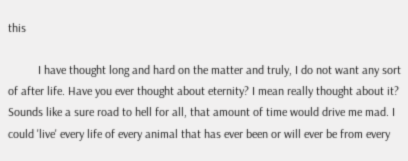this

          I have thought long and hard on the matter and truly, I do not want any sort of after life. Have you ever thought about eternity? I mean really thought about it? Sounds like a sure road to hell for all, that amount of time would drive me mad. I could 'live' every life of every animal that has ever been or will ever be from every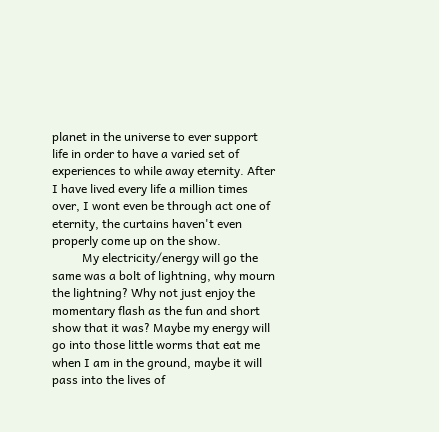planet in the universe to ever support life in order to have a varied set of experiences to while away eternity. After I have lived every life a million times over, I wont even be through act one of eternity, the curtains haven't even properly come up on the show.
          My electricity/energy will go the same was a bolt of lightning, why mourn the lightning? Why not just enjoy the momentary flash as the fun and short show that it was? Maybe my energy will go into those little worms that eat me when I am in the ground, maybe it will pass into the lives of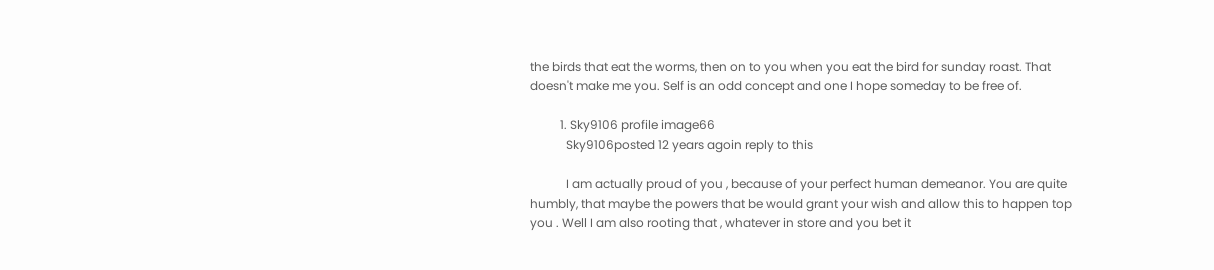the birds that eat the worms, then on to you when you eat the bird for sunday roast. That doesn't make me you. Self is an odd concept and one I hope someday to be free of.

          1. Sky9106 profile image66
            Sky9106posted 12 years agoin reply to this

            I am actually proud of you , because of your perfect human demeanor. You are quite humbly, that maybe the powers that be would grant your wish and allow this to happen top you . Well I am also rooting that , whatever in store and you bet it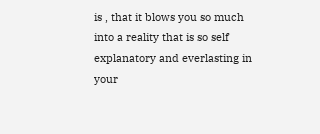is , that it blows you so much into a reality that is so self explanatory and everlasting in your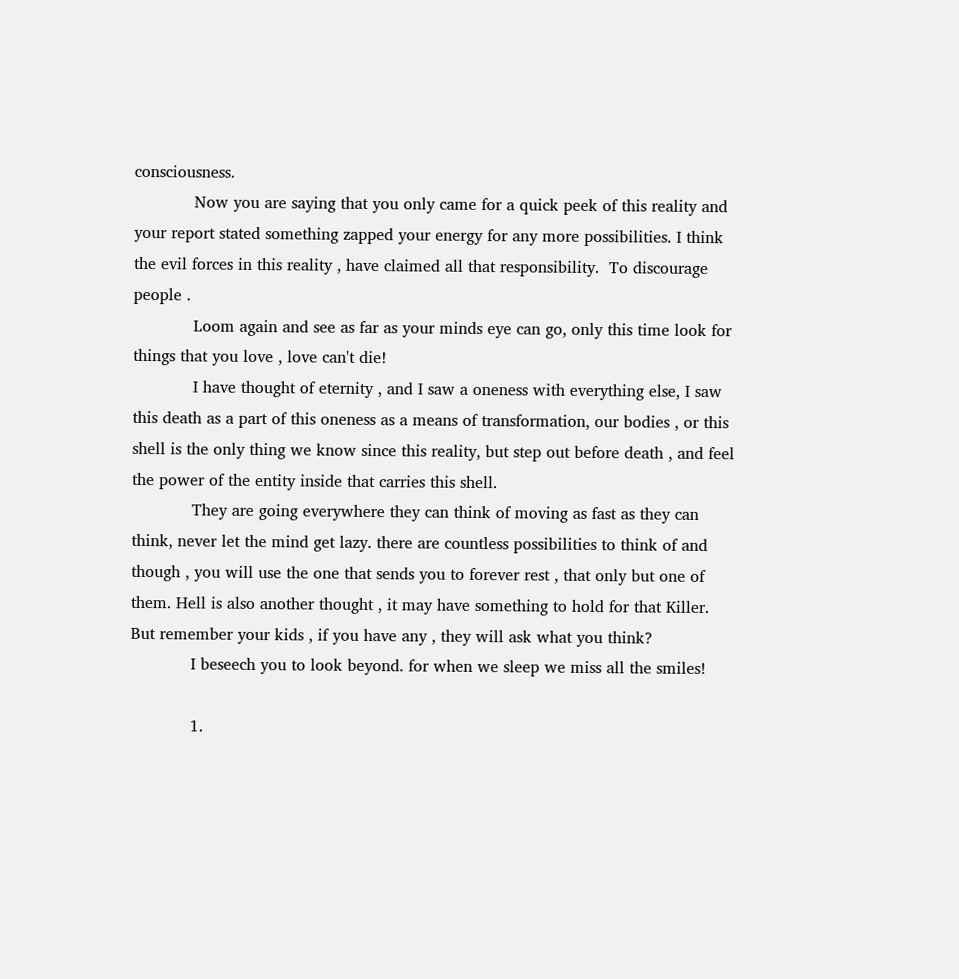consciousness.
            Now you are saying that you only came for a quick peek of this reality and your report stated something zapped your energy for any more possibilities. I think the evil forces in this reality , have claimed all that responsibility.  To discourage people .
            Loom again and see as far as your minds eye can go, only this time look for things that you love , love can't die!
            I have thought of eternity , and I saw a oneness with everything else, I saw this death as a part of this oneness as a means of transformation, our bodies , or this shell is the only thing we know since this reality, but step out before death , and feel the power of the entity inside that carries this shell.
            They are going everywhere they can think of moving as fast as they can think, never let the mind get lazy. there are countless possibilities to think of and though , you will use the one that sends you to forever rest , that only but one of them. Hell is also another thought , it may have something to hold for that Killer. But remember your kids , if you have any , they will ask what you think?
            I beseech you to look beyond. for when we sleep we miss all the smiles!

            1.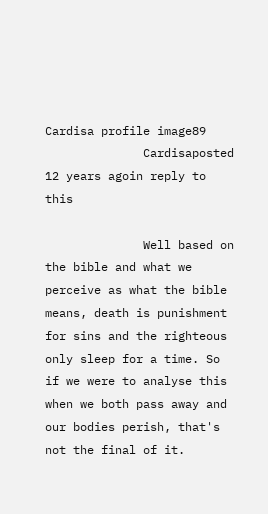Cardisa profile image89
              Cardisaposted 12 years agoin reply to this

              Well based on the bible and what we perceive as what the bible means, death is punishment for sins and the righteous only sleep for a time. So if we were to analyse this when we both pass away and our bodies perish, that's not the final of it.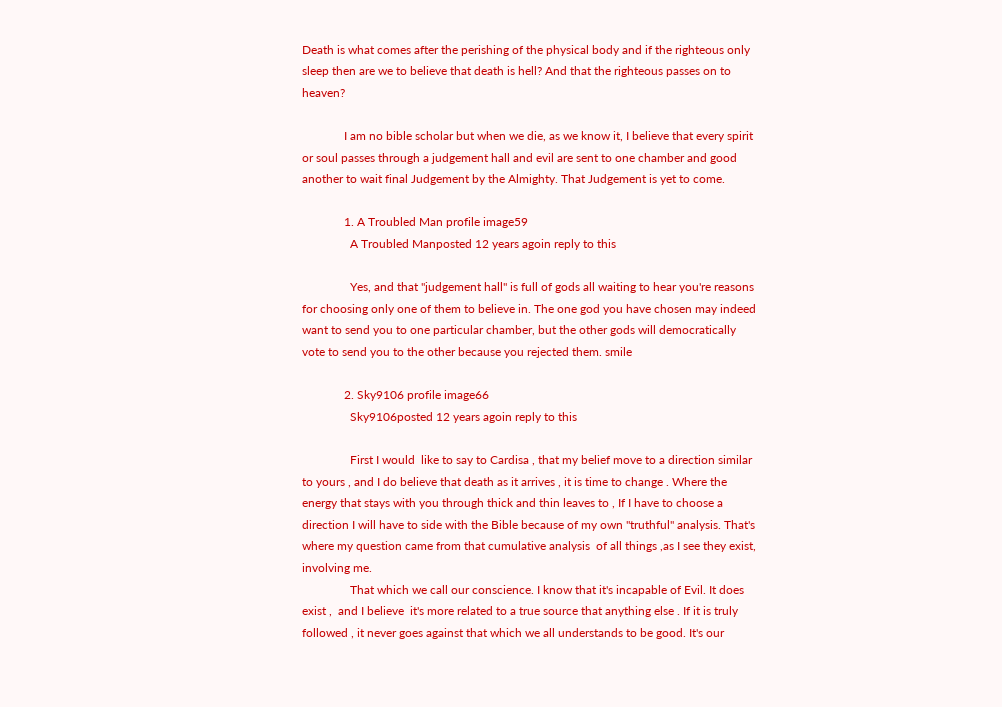Death is what comes after the perishing of the physical body and if the righteous only sleep then are we to believe that death is hell? And that the righteous passes on to heaven?

              I am no bible scholar but when we die, as we know it, I believe that every spirit or soul passes through a judgement hall and evil are sent to one chamber and good another to wait final Judgement by the Almighty. That Judgement is yet to come.

              1. A Troubled Man profile image59
                A Troubled Manposted 12 years agoin reply to this

                Yes, and that "judgement hall" is full of gods all waiting to hear you're reasons for choosing only one of them to believe in. The one god you have chosen may indeed want to send you to one particular chamber, but the other gods will democratically vote to send you to the other because you rejected them. smile

              2. Sky9106 profile image66
                Sky9106posted 12 years agoin reply to this

                First I would  like to say to Cardisa , that my belief move to a direction similar to yours , and I do believe that death as it arrives , it is time to change . Where the energy that stays with you through thick and thin leaves to , If I have to choose a direction I will have to side with the Bible because of my own "truthful" analysis. That's where my question came from that cumulative analysis  of all things ,as I see they exist, involving me.
                That which we call our conscience. I know that it's incapable of Evil. It does exist ,  and I believe  it's more related to a true source that anything else . If it is truly followed , it never goes against that which we all understands to be good. It's our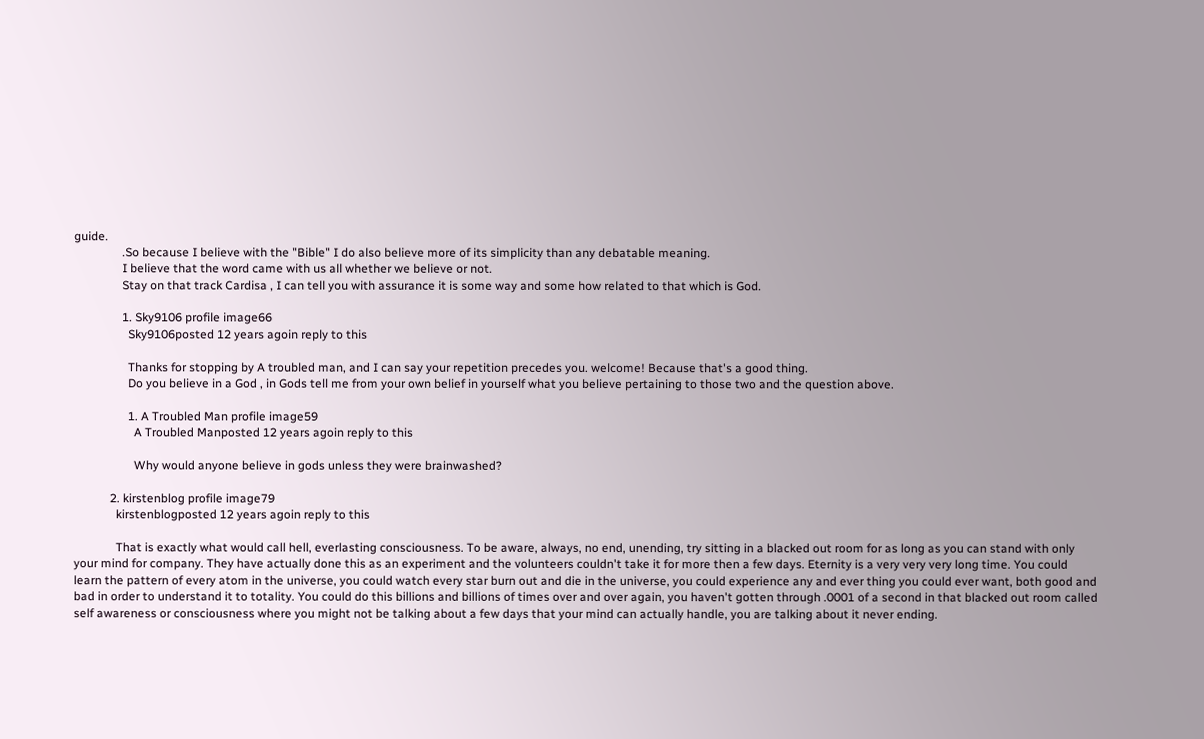guide.
                .So because I believe with the "Bible" I do also believe more of its simplicity than any debatable meaning.
                I believe that the word came with us all whether we believe or not.
                Stay on that track Cardisa , I can tell you with assurance it is some way and some how related to that which is God.

                1. Sky9106 profile image66
                  Sky9106posted 12 years agoin reply to this

                  Thanks for stopping by A troubled man, and I can say your repetition precedes you. welcome! Because that's a good thing.
                  Do you believe in a God , in Gods tell me from your own belief in yourself what you believe pertaining to those two and the question above.

                  1. A Troubled Man profile image59
                    A Troubled Manposted 12 years agoin reply to this

                    Why would anyone believe in gods unless they were brainwashed?

            2. kirstenblog profile image79
              kirstenblogposted 12 years agoin reply to this

              That is exactly what would call hell, everlasting consciousness. To be aware, always, no end, unending, try sitting in a blacked out room for as long as you can stand with only your mind for company. They have actually done this as an experiment and the volunteers couldn't take it for more then a few days. Eternity is a very very very long time. You could learn the pattern of every atom in the universe, you could watch every star burn out and die in the universe, you could experience any and ever thing you could ever want, both good and bad in order to understand it to totality. You could do this billions and billions of times over and over again, you haven't gotten through .0001 of a second in that blacked out room called self awareness or consciousness where you might not be talking about a few days that your mind can actually handle, you are talking about it never ending.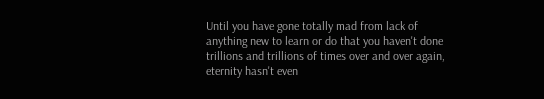Until you have gone totally mad from lack of anything new to learn or do that you haven't done trillions and trillions of times over and over again, eternity hasn't even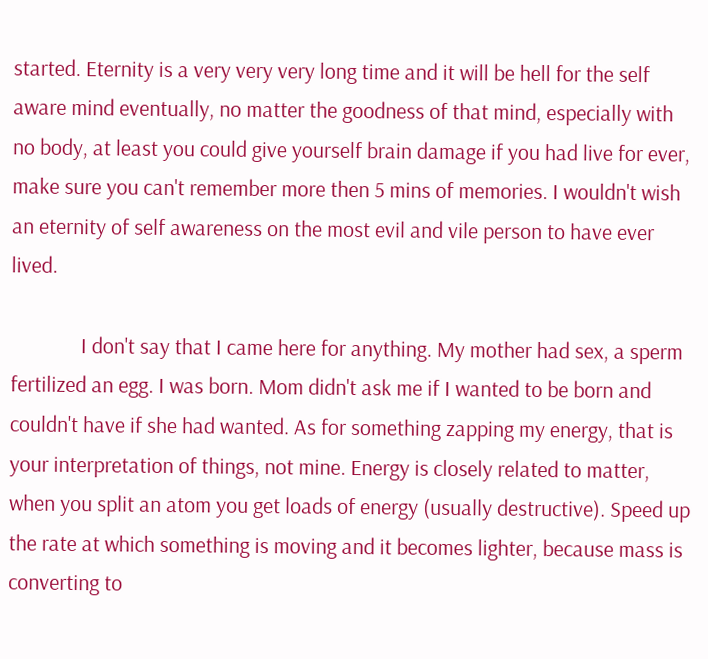started. Eternity is a very very very long time and it will be hell for the self aware mind eventually, no matter the goodness of that mind, especially with no body, at least you could give yourself brain damage if you had live for ever, make sure you can't remember more then 5 mins of memories. I wouldn't wish an eternity of self awareness on the most evil and vile person to have ever lived.

              I don't say that I came here for anything. My mother had sex, a sperm fertilized an egg. I was born. Mom didn't ask me if I wanted to be born and couldn't have if she had wanted. As for something zapping my energy, that is your interpretation of things, not mine. Energy is closely related to matter, when you split an atom you get loads of energy (usually destructive). Speed up the rate at which something is moving and it becomes lighter, because mass is converting to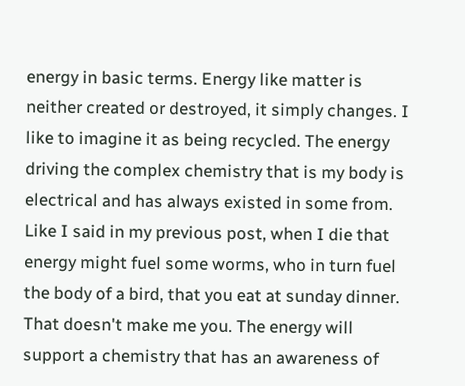energy in basic terms. Energy like matter is neither created or destroyed, it simply changes. I like to imagine it as being recycled. The energy driving the complex chemistry that is my body is electrical and has always existed in some from. Like I said in my previous post, when I die that energy might fuel some worms, who in turn fuel the body of a bird, that you eat at sunday dinner. That doesn't make me you. The energy will support a chemistry that has an awareness of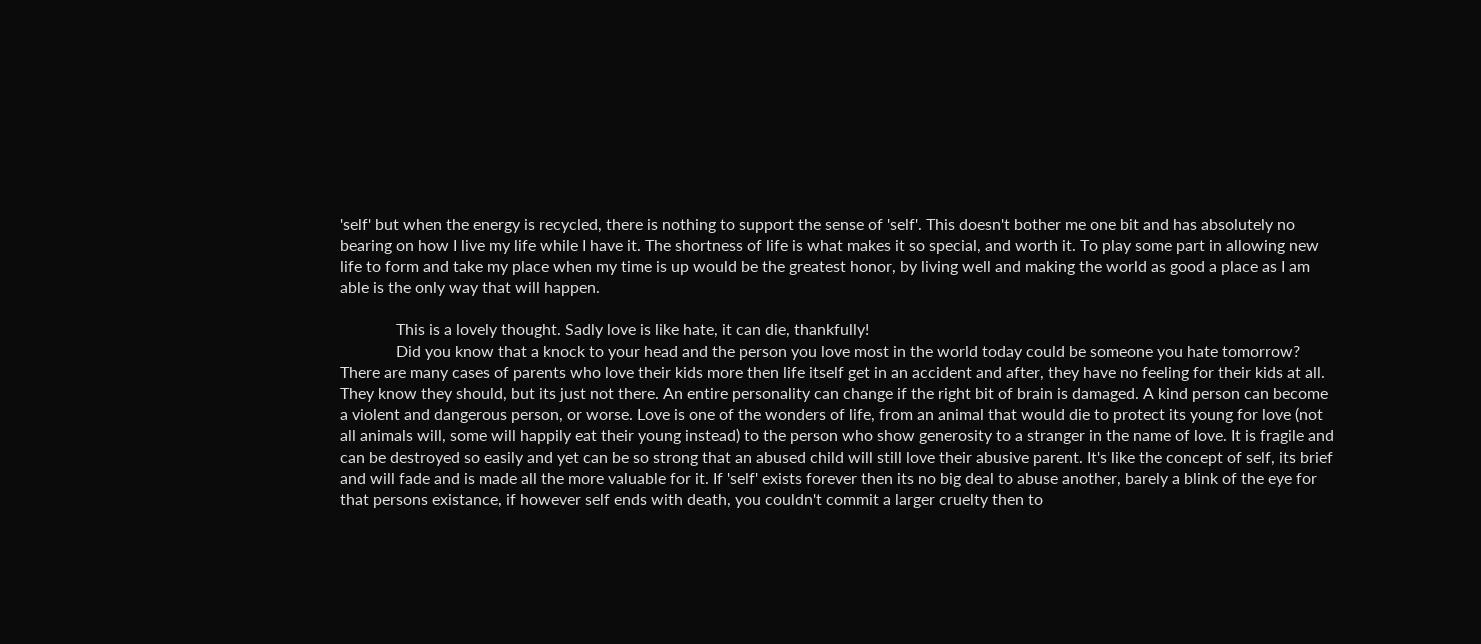'self' but when the energy is recycled, there is nothing to support the sense of 'self'. This doesn't bother me one bit and has absolutely no bearing on how I live my life while I have it. The shortness of life is what makes it so special, and worth it. To play some part in allowing new life to form and take my place when my time is up would be the greatest honor, by living well and making the world as good a place as I am able is the only way that will happen.

              This is a lovely thought. Sadly love is like hate, it can die, thankfully!
              Did you know that a knock to your head and the person you love most in the world today could be someone you hate tomorrow? There are many cases of parents who love their kids more then life itself get in an accident and after, they have no feeling for their kids at all. They know they should, but its just not there. An entire personality can change if the right bit of brain is damaged. A kind person can become a violent and dangerous person, or worse. Love is one of the wonders of life, from an animal that would die to protect its young for love (not all animals will, some will happily eat their young instead) to the person who show generosity to a stranger in the name of love. It is fragile and can be destroyed so easily and yet can be so strong that an abused child will still love their abusive parent. It's like the concept of self, its brief and will fade and is made all the more valuable for it. If 'self' exists forever then its no big deal to abuse another, barely a blink of the eye for that persons existance, if however self ends with death, you couldn't commit a larger cruelty then to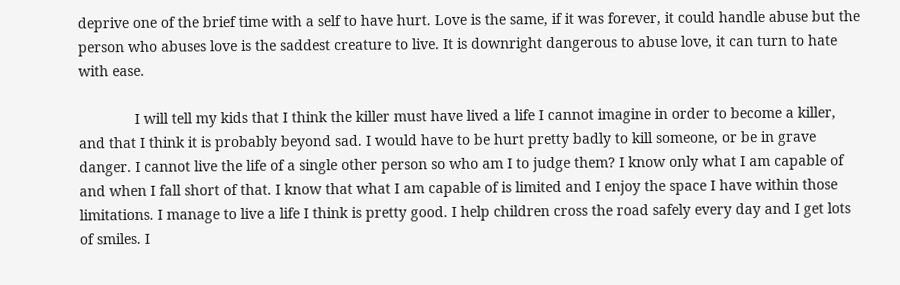deprive one of the brief time with a self to have hurt. Love is the same, if it was forever, it could handle abuse but the person who abuses love is the saddest creature to live. It is downright dangerous to abuse love, it can turn to hate with ease.

              I will tell my kids that I think the killer must have lived a life I cannot imagine in order to become a killer, and that I think it is probably beyond sad. I would have to be hurt pretty badly to kill someone, or be in grave danger. I cannot live the life of a single other person so who am I to judge them? I know only what I am capable of and when I fall short of that. I know that what I am capable of is limited and I enjoy the space I have within those limitations. I manage to live a life I think is pretty good. I help children cross the road safely every day and I get lots of smiles. I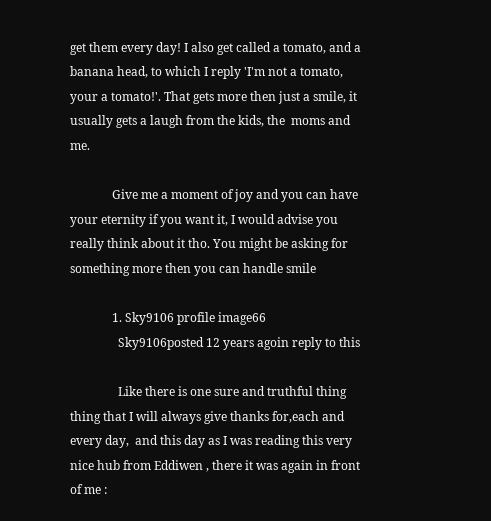get them every day! I also get called a tomato, and a banana head, to which I reply 'I'm not a tomato, your a tomato!'. That gets more then just a smile, it usually gets a laugh from the kids, the  moms and me.

              Give me a moment of joy and you can have your eternity if you want it, I would advise you really think about it tho. You might be asking for something more then you can handle smile

              1. Sky9106 profile image66
                Sky9106posted 12 years agoin reply to this

                Like there is one sure and truthful thing thing that I will always give thanks for,each and every day,  and this day as I was reading this very nice hub from Eddiwen , there it was again in front of me :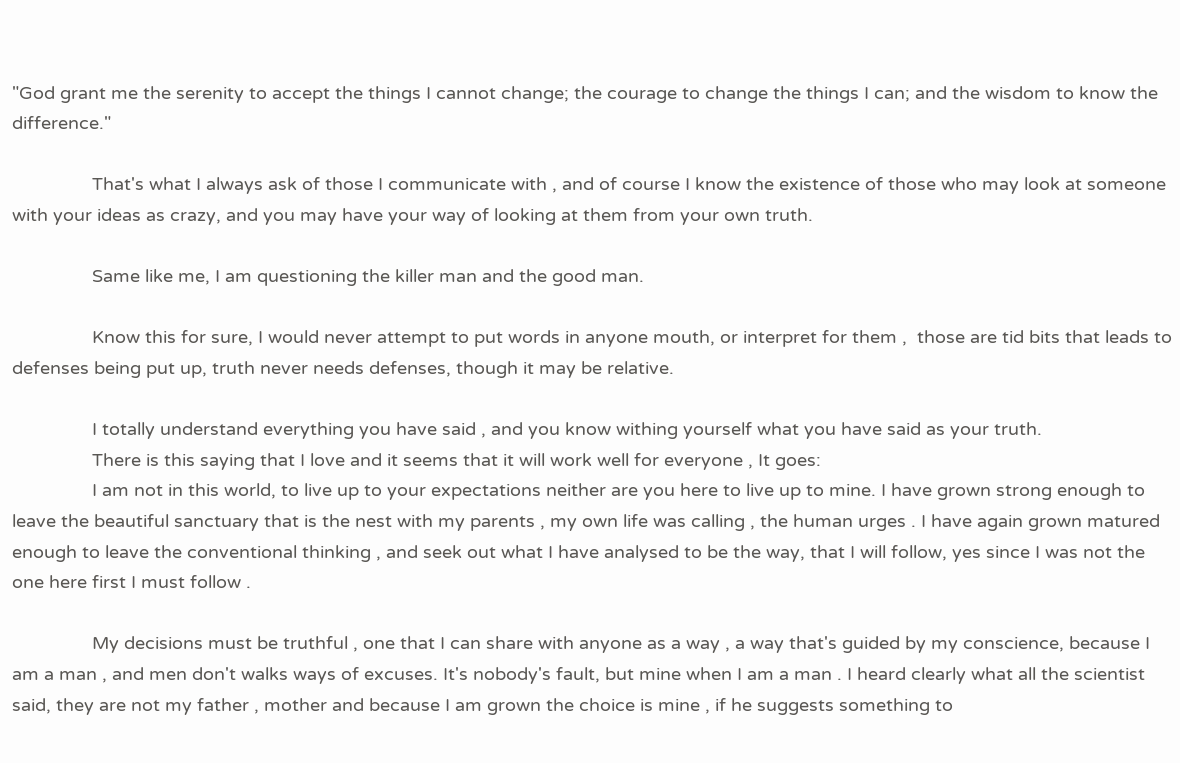"God grant me the serenity to accept the things I cannot change; the courage to change the things I can; and the wisdom to know the difference."

                That's what I always ask of those I communicate with , and of course I know the existence of those who may look at someone with your ideas as crazy, and you may have your way of looking at them from your own truth.

                Same like me, I am questioning the killer man and the good man.

                Know this for sure, I would never attempt to put words in anyone mouth, or interpret for them ,  those are tid bits that leads to defenses being put up, truth never needs defenses, though it may be relative.

                I totally understand everything you have said , and you know withing yourself what you have said as your truth.
                There is this saying that I love and it seems that it will work well for everyone , It goes:
                I am not in this world, to live up to your expectations neither are you here to live up to mine. I have grown strong enough to leave the beautiful sanctuary that is the nest with my parents , my own life was calling , the human urges . I have again grown matured enough to leave the conventional thinking , and seek out what I have analysed to be the way, that I will follow, yes since I was not the one here first I must follow .

                My decisions must be truthful , one that I can share with anyone as a way , a way that's guided by my conscience, because I am a man , and men don't walks ways of excuses. It's nobody's fault, but mine when I am a man . I heard clearly what all the scientist said, they are not my father , mother and because I am grown the choice is mine , if he suggests something to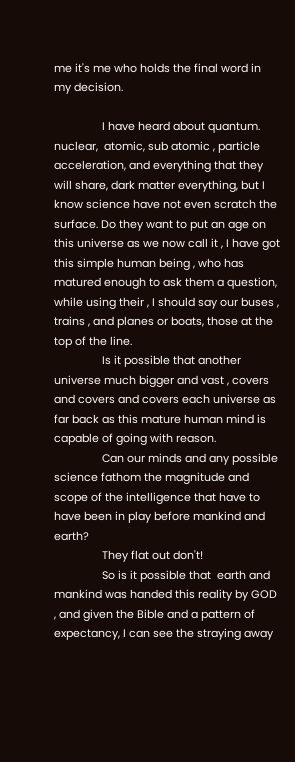me it's me who holds the final word in my decision.

                I have heard about quantum. nuclear,  atomic, sub atomic , particle acceleration, and everything that they will share, dark matter everything, but I know science have not even scratch the surface. Do they want to put an age on this universe as we now call it , I have got this simple human being , who has matured enough to ask them a question, while using their , I should say our buses , trains , and planes or boats, those at the top of the line.
                Is it possible that another universe much bigger and vast , covers and covers and covers each universe as far back as this mature human mind is capable of going with reason.
                Can our minds and any possible science fathom the magnitude and scope of the intelligence that have to have been in play before mankind and earth?
                They flat out don't!
                So is it possible that  earth and mankind was handed this reality by GOD , and given the Bible and a pattern of expectancy, I can see the straying away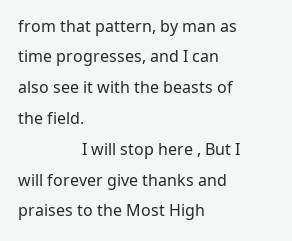from that pattern, by man as time progresses, and I can also see it with the beasts of the field.
                I will stop here , But I will forever give thanks and praises to the Most High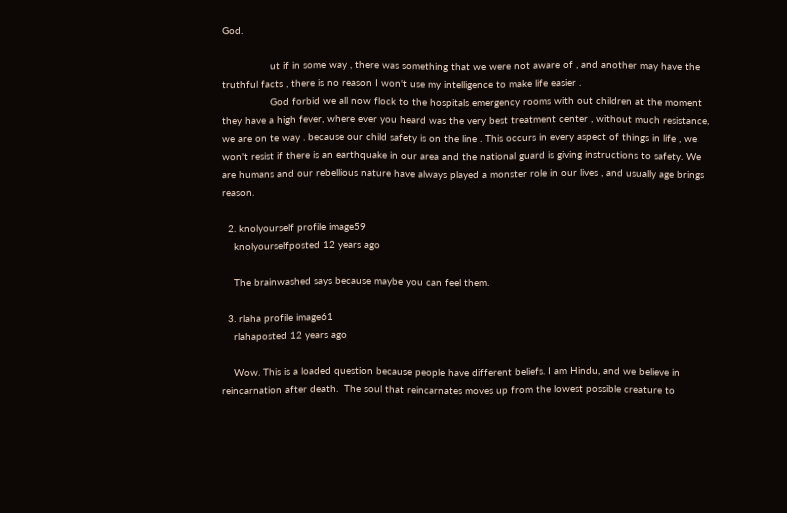God.

                ut if in some way , there was something that we were not aware of , and another may have the truthful facts , there is no reason I won't use my intelligence to make life easier .
                God forbid we all now flock to the hospitals emergency rooms with out children at the moment they have a high fever, where ever you heard was the very best treatment center , without much resistance, we are on te way . because our child safety is on the line . This occurs in every aspect of things in life , we won't resist if there is an earthquake in our area and the national guard is giving instructions to safety. We are humans and our rebellious nature have always played a monster role in our lives , and usually age brings reason.

  2. knolyourself profile image59
    knolyourselfposted 12 years ago

    The brainwashed says because maybe you can feel them.

  3. rlaha profile image61
    rlahaposted 12 years ago

    Wow. This is a loaded question because people have different beliefs. I am Hindu, and we believe in reincarnation after death.  The soul that reincarnates moves up from the lowest possible creature to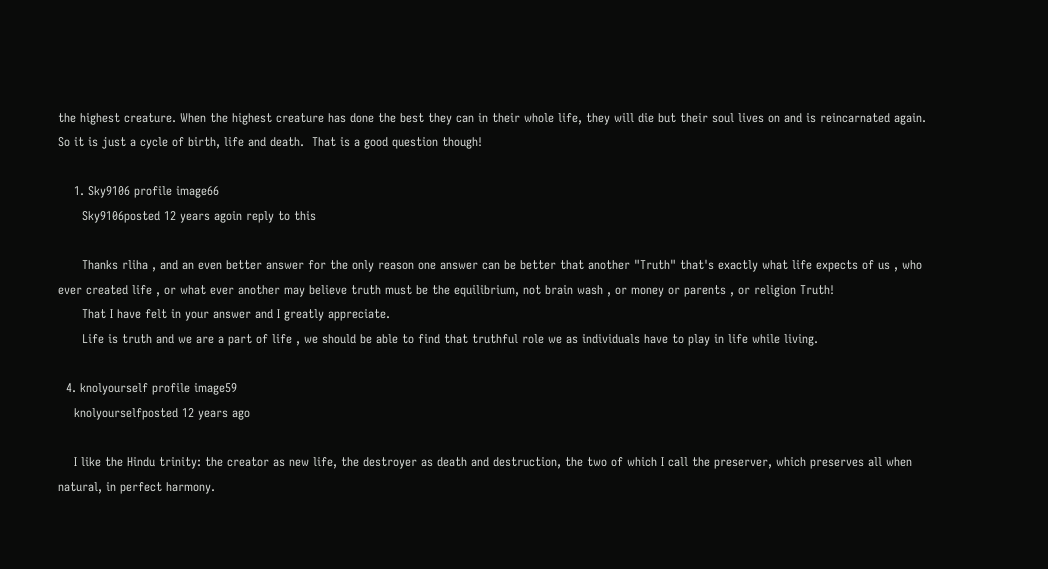the highest creature. When the highest creature has done the best they can in their whole life, they will die but their soul lives on and is reincarnated again.  So it is just a cycle of birth, life and death.  That is a good question though!

    1. Sky9106 profile image66
      Sky9106posted 12 years agoin reply to this

      Thanks rliha , and an even better answer for the only reason one answer can be better that another "Truth" that's exactly what life expects of us , who ever created life , or what ever another may believe truth must be the equilibrium, not brain wash , or money or parents , or religion Truth!
      That I have felt in your answer and I greatly appreciate.
      Life is truth and we are a part of life , we should be able to find that truthful role we as individuals have to play in life while living.

  4. knolyourself profile image59
    knolyourselfposted 12 years ago

    I like the Hindu trinity: the creator as new life, the destroyer as death and destruction, the two of which I call the preserver, which preserves all when natural, in perfect harmony.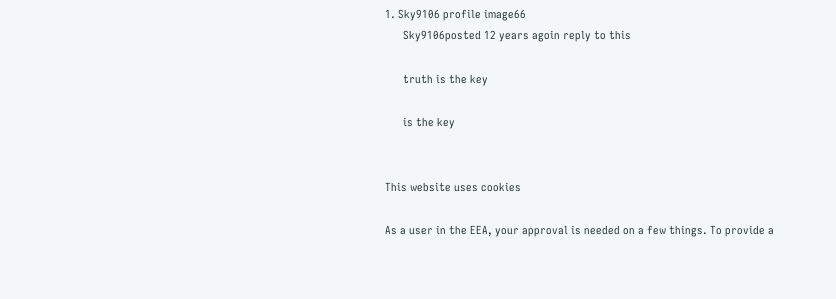1. Sky9106 profile image66
      Sky9106posted 12 years agoin reply to this

      truth is the key

      is the key


This website uses cookies

As a user in the EEA, your approval is needed on a few things. To provide a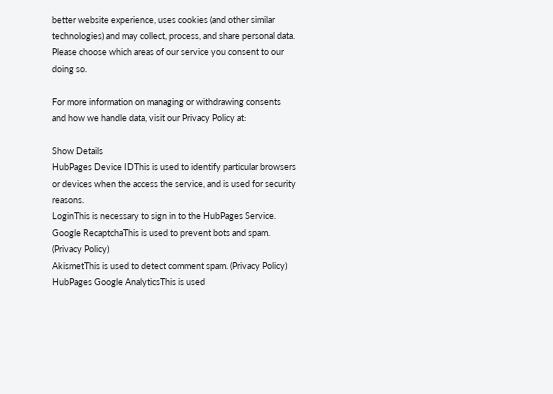better website experience, uses cookies (and other similar technologies) and may collect, process, and share personal data. Please choose which areas of our service you consent to our doing so.

For more information on managing or withdrawing consents and how we handle data, visit our Privacy Policy at:

Show Details
HubPages Device IDThis is used to identify particular browsers or devices when the access the service, and is used for security reasons.
LoginThis is necessary to sign in to the HubPages Service.
Google RecaptchaThis is used to prevent bots and spam. (Privacy Policy)
AkismetThis is used to detect comment spam. (Privacy Policy)
HubPages Google AnalyticsThis is used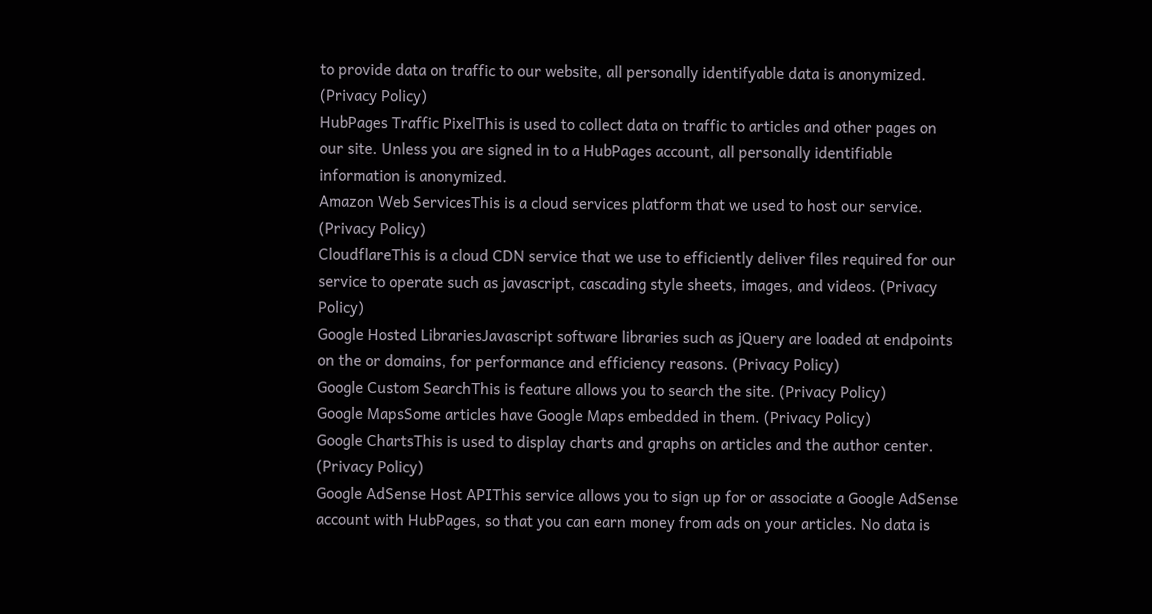to provide data on traffic to our website, all personally identifyable data is anonymized. (Privacy Policy)
HubPages Traffic PixelThis is used to collect data on traffic to articles and other pages on our site. Unless you are signed in to a HubPages account, all personally identifiable information is anonymized.
Amazon Web ServicesThis is a cloud services platform that we used to host our service. (Privacy Policy)
CloudflareThis is a cloud CDN service that we use to efficiently deliver files required for our service to operate such as javascript, cascading style sheets, images, and videos. (Privacy Policy)
Google Hosted LibrariesJavascript software libraries such as jQuery are loaded at endpoints on the or domains, for performance and efficiency reasons. (Privacy Policy)
Google Custom SearchThis is feature allows you to search the site. (Privacy Policy)
Google MapsSome articles have Google Maps embedded in them. (Privacy Policy)
Google ChartsThis is used to display charts and graphs on articles and the author center. (Privacy Policy)
Google AdSense Host APIThis service allows you to sign up for or associate a Google AdSense account with HubPages, so that you can earn money from ads on your articles. No data is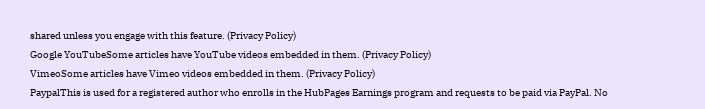shared unless you engage with this feature. (Privacy Policy)
Google YouTubeSome articles have YouTube videos embedded in them. (Privacy Policy)
VimeoSome articles have Vimeo videos embedded in them. (Privacy Policy)
PaypalThis is used for a registered author who enrolls in the HubPages Earnings program and requests to be paid via PayPal. No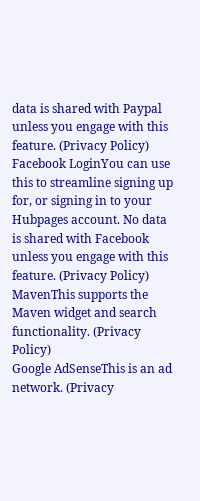data is shared with Paypal unless you engage with this feature. (Privacy Policy)
Facebook LoginYou can use this to streamline signing up for, or signing in to your Hubpages account. No data is shared with Facebook unless you engage with this feature. (Privacy Policy)
MavenThis supports the Maven widget and search functionality. (Privacy Policy)
Google AdSenseThis is an ad network. (Privacy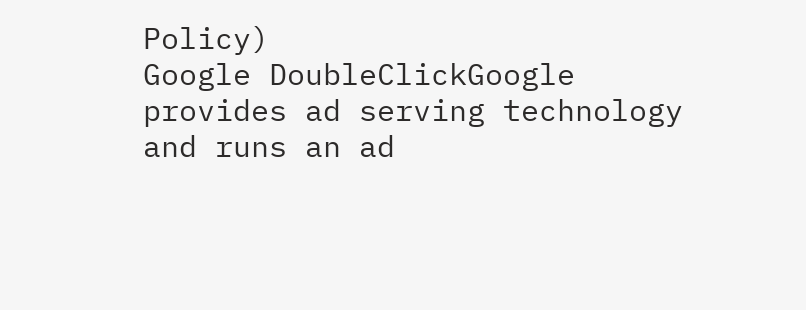Policy)
Google DoubleClickGoogle provides ad serving technology and runs an ad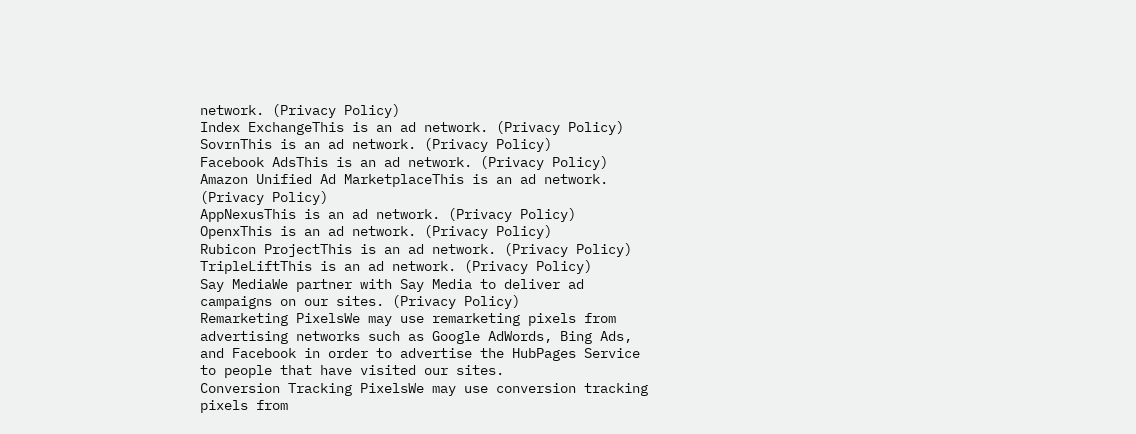network. (Privacy Policy)
Index ExchangeThis is an ad network. (Privacy Policy)
SovrnThis is an ad network. (Privacy Policy)
Facebook AdsThis is an ad network. (Privacy Policy)
Amazon Unified Ad MarketplaceThis is an ad network. (Privacy Policy)
AppNexusThis is an ad network. (Privacy Policy)
OpenxThis is an ad network. (Privacy Policy)
Rubicon ProjectThis is an ad network. (Privacy Policy)
TripleLiftThis is an ad network. (Privacy Policy)
Say MediaWe partner with Say Media to deliver ad campaigns on our sites. (Privacy Policy)
Remarketing PixelsWe may use remarketing pixels from advertising networks such as Google AdWords, Bing Ads, and Facebook in order to advertise the HubPages Service to people that have visited our sites.
Conversion Tracking PixelsWe may use conversion tracking pixels from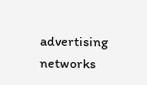advertising networks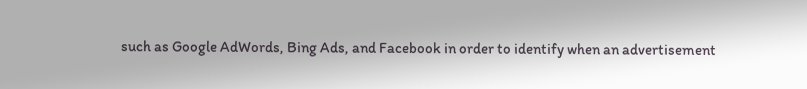such as Google AdWords, Bing Ads, and Facebook in order to identify when an advertisement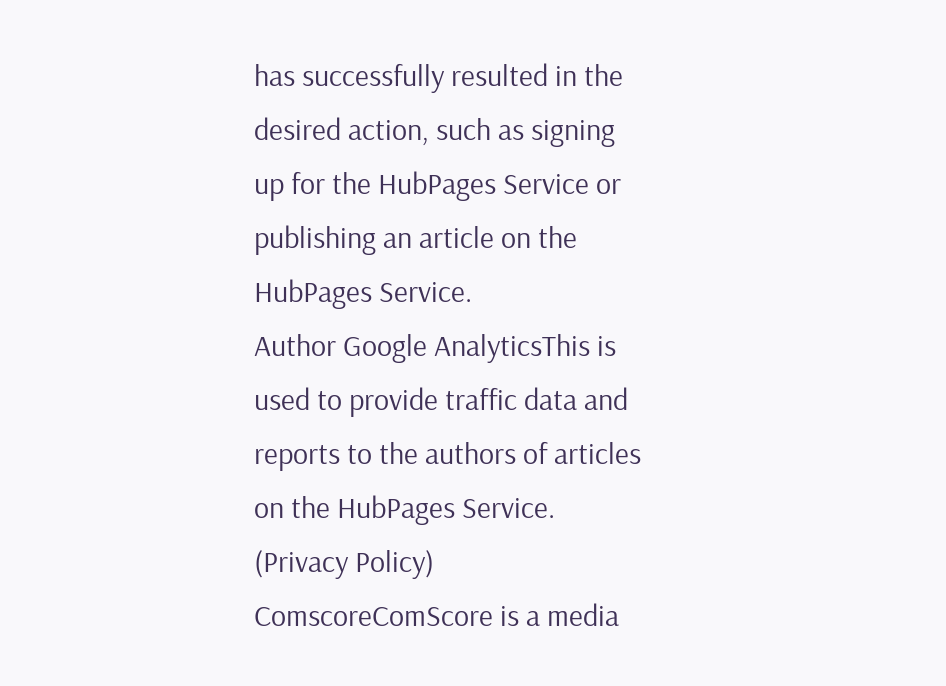has successfully resulted in the desired action, such as signing up for the HubPages Service or publishing an article on the HubPages Service.
Author Google AnalyticsThis is used to provide traffic data and reports to the authors of articles on the HubPages Service. (Privacy Policy)
ComscoreComScore is a media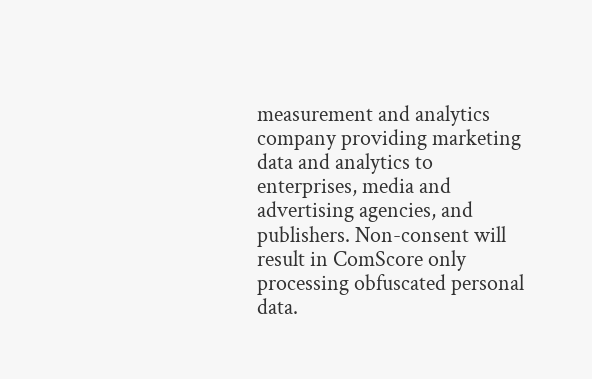measurement and analytics company providing marketing data and analytics to enterprises, media and advertising agencies, and publishers. Non-consent will result in ComScore only processing obfuscated personal data.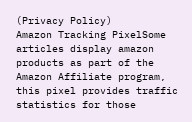(Privacy Policy)
Amazon Tracking PixelSome articles display amazon products as part of the Amazon Affiliate program, this pixel provides traffic statistics for those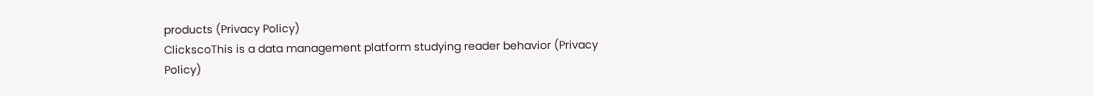products (Privacy Policy)
ClickscoThis is a data management platform studying reader behavior (Privacy Policy)